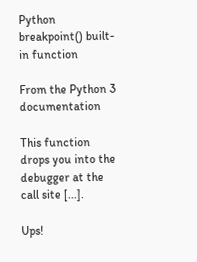Python breakpoint() built-in function

From the Python 3 documentation

This function drops you into the debugger at the call site [...].

Ups!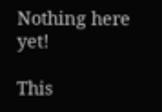Nothing here yet!

This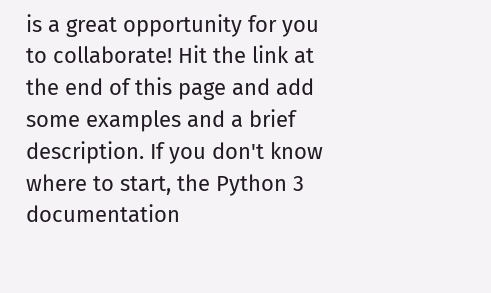is a great opportunity for you to collaborate! Hit the link at the end of this page and add some examples and a brief description. If you don't know where to start, the Python 3 documentation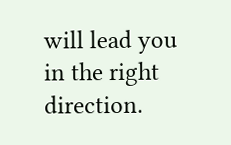will lead you in the right direction.